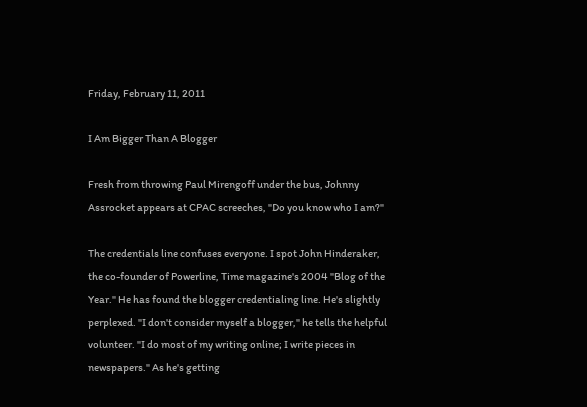Friday, February 11, 2011

I Am Bigger Than A Blogger

Fresh from throwing Paul Mirengoff under the bus, Johnny Assrocket appears at CPAC screeches, "Do you know who I am?"

The credentials line confuses everyone. I spot John Hinderaker, the co-founder of Powerline, Time magazine's 2004 "Blog of the Year." He has found the blogger credentialing line. He's slightly perplexed. "I don't consider myself a blogger," he tells the helpful volunteer. "I do most of my writing online; I write pieces in newspapers." As he's getting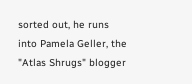sorted out, he runs into Pamela Geller, the "Atlas Shrugs" blogger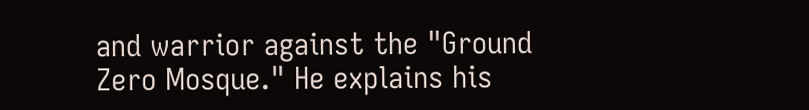and warrior against the "Ground Zero Mosque." He explains his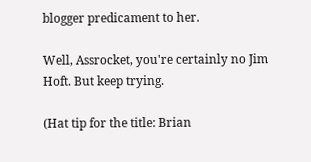blogger predicament to her.

Well, Assrocket, you're certainly no Jim Hoft. But keep trying.

(Hat tip for the title: Brian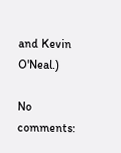and Kevin O'Neal.)

No comments: